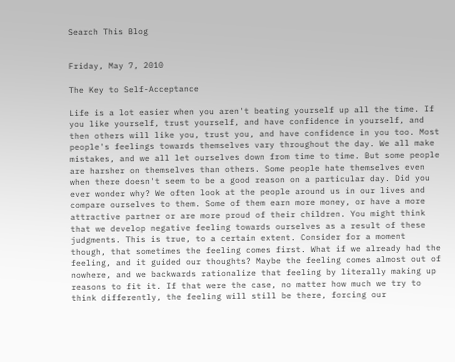Search This Blog


Friday, May 7, 2010

The Key to Self-Acceptance

Life is a lot easier when you aren't beating yourself up all the time. If you like yourself, trust yourself, and have confidence in yourself, and then others will like you, trust you, and have confidence in you too. Most people's feelings towards themselves vary throughout the day. We all make mistakes, and we all let ourselves down from time to time. But some people are harsher on themselves than others. Some people hate themselves even when there doesn't seem to be a good reason on a particular day. Did you ever wonder why? We often look at the people around us in our lives and compare ourselves to them. Some of them earn more money, or have a more attractive partner or are more proud of their children. You might think that we develop negative feeling towards ourselves as a result of these judgments. This is true, to a certain extent. Consider for a moment though, that sometimes the feeling comes first. What if we already had the feeling, and it guided our thoughts? Maybe the feeling comes almost out of nowhere, and we backwards rationalize that feeling by literally making up reasons to fit it. If that were the case, no matter how much we try to think differently, the feeling will still be there, forcing our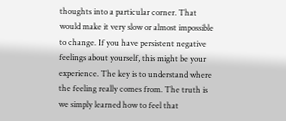thoughts into a particular corner. That would make it very slow or almost impossible to change. If you have persistent negative feelings about yourself, this might be your experience. The key is to understand where the feeling really comes from. The truth is we simply learned how to feel that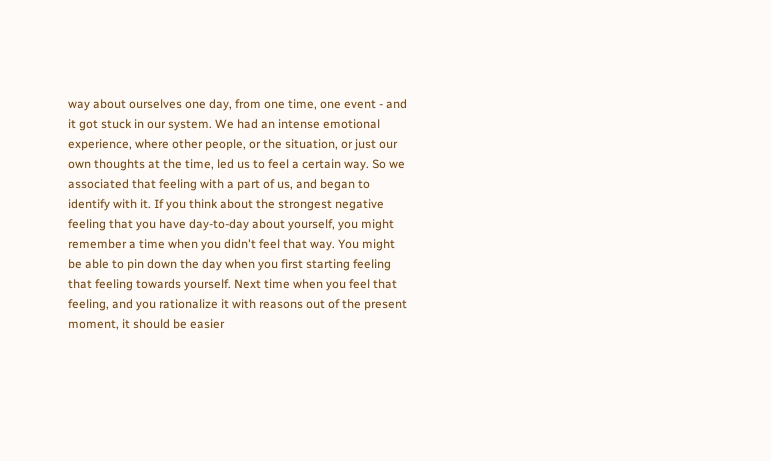way about ourselves one day, from one time, one event - and it got stuck in our system. We had an intense emotional experience, where other people, or the situation, or just our own thoughts at the time, led us to feel a certain way. So we associated that feeling with a part of us, and began to identify with it. If you think about the strongest negative feeling that you have day-to-day about yourself, you might remember a time when you didn't feel that way. You might be able to pin down the day when you first starting feeling that feeling towards yourself. Next time when you feel that feeling, and you rationalize it with reasons out of the present moment, it should be easier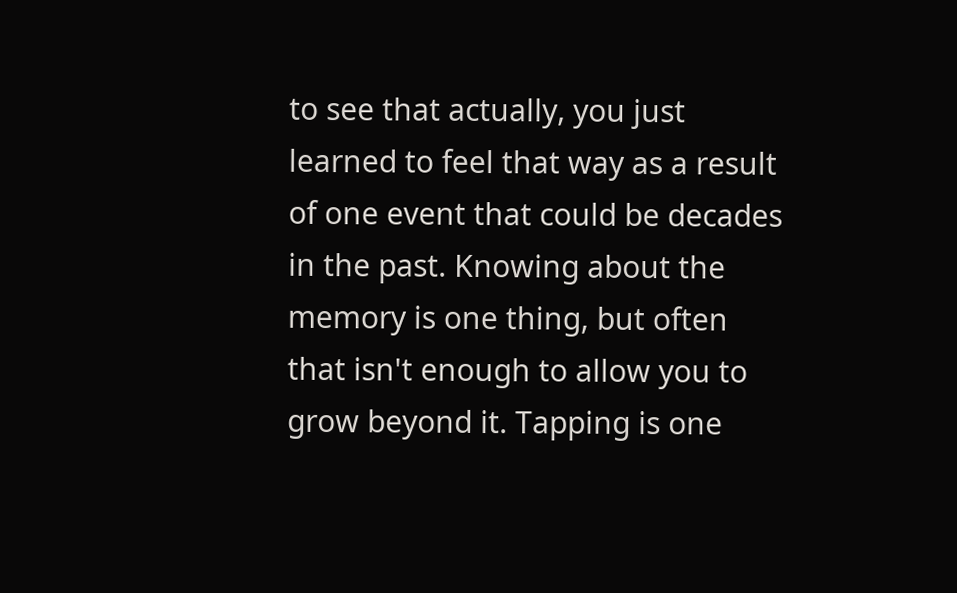to see that actually, you just learned to feel that way as a result of one event that could be decades in the past. Knowing about the memory is one thing, but often that isn't enough to allow you to grow beyond it. Tapping is one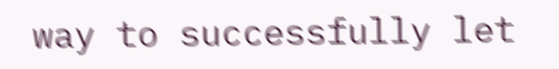way to successfully let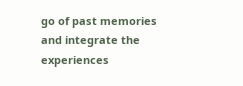go of past memories and integrate the experiences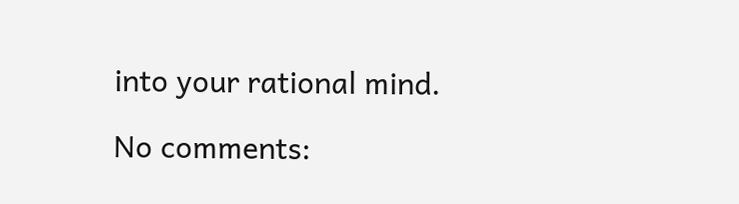into your rational mind.

No comments: